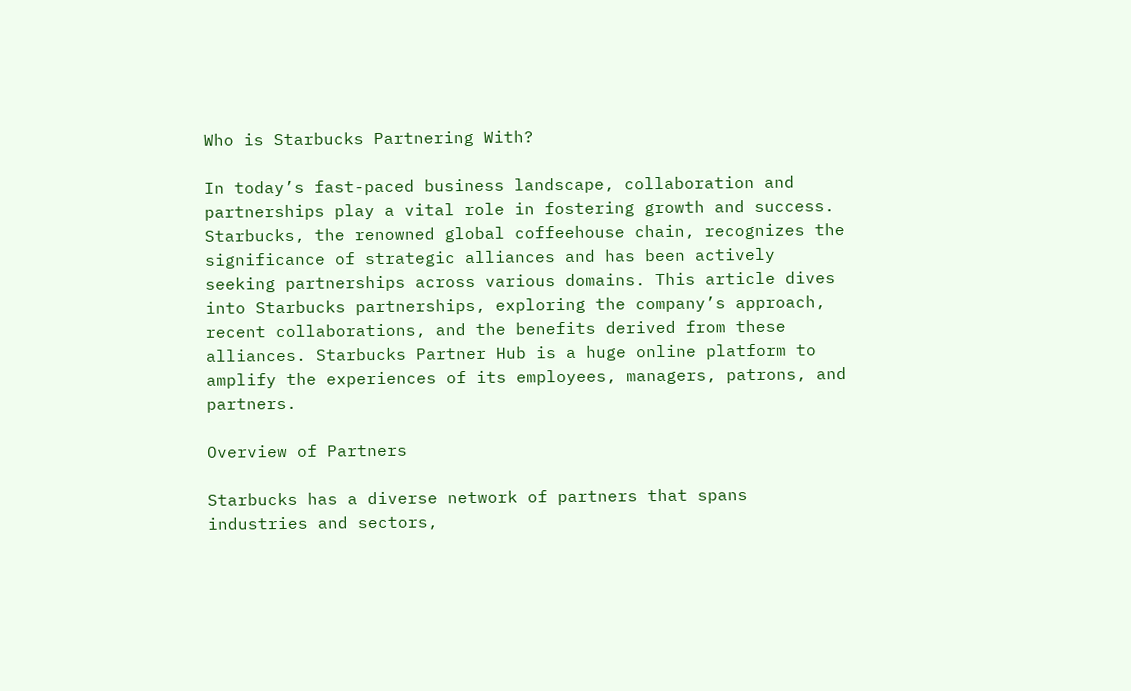Who is Starbucks Partnering With?

In today’s fast-paced business landscape, collaboration and partnerships play a vital role in fostering growth and success. Starbucks, the renowned global coffeehouse chain, recognizes the significance of strategic alliances and has been actively seeking partnerships across various domains. This article dives into Starbucks partnerships, exploring the company’s approach, recent collaborations, and the benefits derived from these alliances. Starbucks Partner Hub is a huge online platform to amplify the experiences of its employees, managers, patrons, and partners.

Overview of Partners

Starbucks has a diverse network of partners that spans industries and sectors,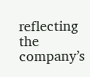reflecting the company’s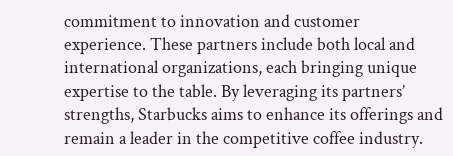commitment to innovation and customer experience. These partners include both local and international organizations, each bringing unique expertise to the table. By leveraging its partners’ strengths, Starbucks aims to enhance its offerings and remain a leader in the competitive coffee industry.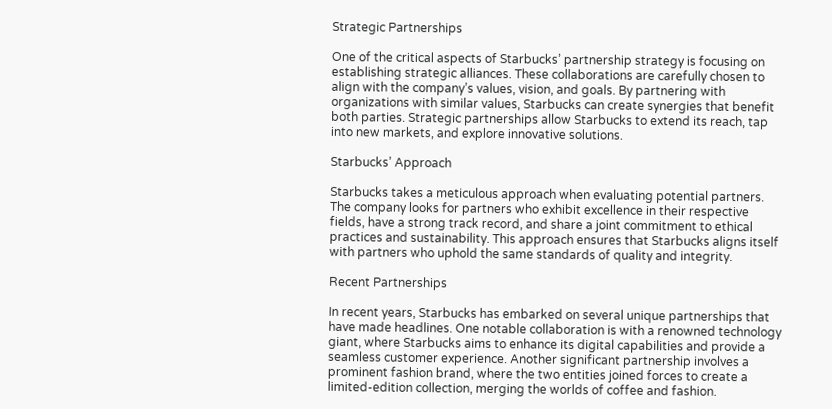Strategic Partnerships

One of the critical aspects of Starbucks’ partnership strategy is focusing on establishing strategic alliances. These collaborations are carefully chosen to align with the company’s values, vision, and goals. By partnering with organizations with similar values, Starbucks can create synergies that benefit both parties. Strategic partnerships allow Starbucks to extend its reach, tap into new markets, and explore innovative solutions.

Starbucks’ Approach

Starbucks takes a meticulous approach when evaluating potential partners. The company looks for partners who exhibit excellence in their respective fields, have a strong track record, and share a joint commitment to ethical practices and sustainability. This approach ensures that Starbucks aligns itself with partners who uphold the same standards of quality and integrity.

Recent Partnerships

In recent years, Starbucks has embarked on several unique partnerships that have made headlines. One notable collaboration is with a renowned technology giant, where Starbucks aims to enhance its digital capabilities and provide a seamless customer experience. Another significant partnership involves a prominent fashion brand, where the two entities joined forces to create a limited-edition collection, merging the worlds of coffee and fashion.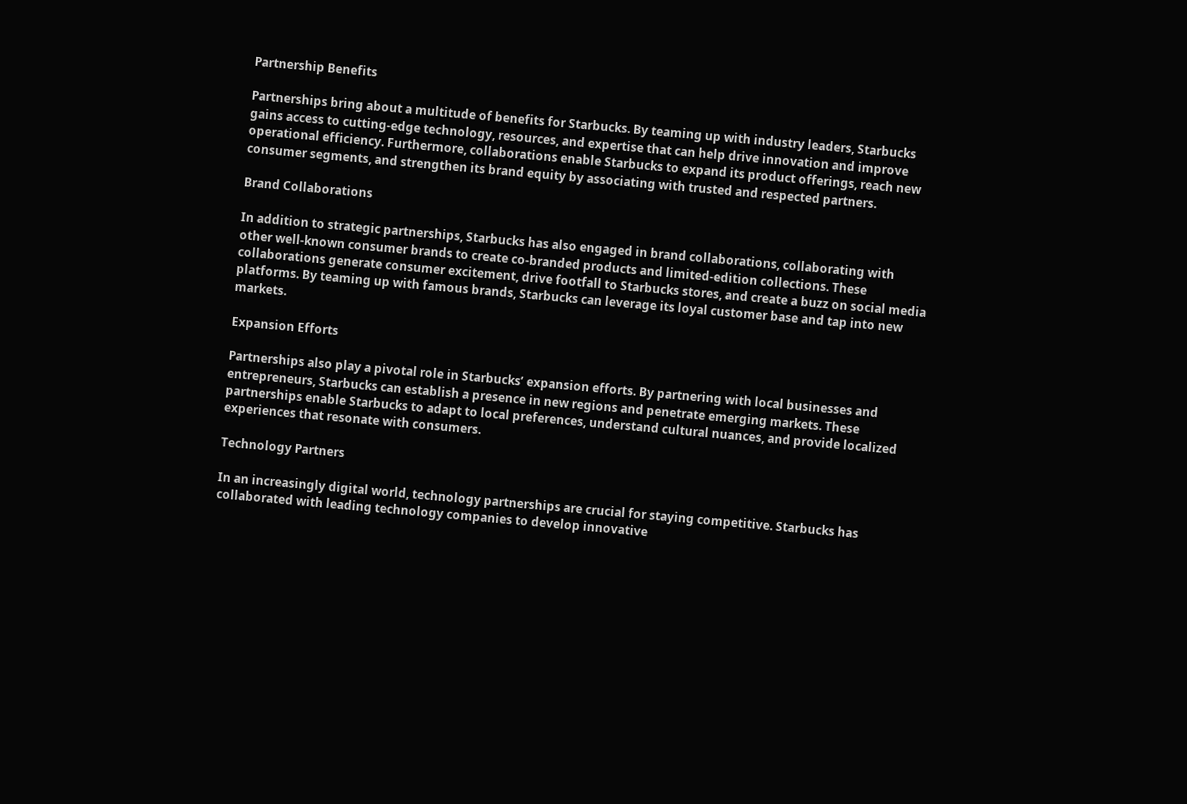Partnership Benefits

Partnerships bring about a multitude of benefits for Starbucks. By teaming up with industry leaders, Starbucks gains access to cutting-edge technology, resources, and expertise that can help drive innovation and improve operational efficiency. Furthermore, collaborations enable Starbucks to expand its product offerings, reach new consumer segments, and strengthen its brand equity by associating with trusted and respected partners.

Brand Collaborations

In addition to strategic partnerships, Starbucks has also engaged in brand collaborations, collaborating with other well-known consumer brands to create co-branded products and limited-edition collections. These collaborations generate consumer excitement, drive footfall to Starbucks stores, and create a buzz on social media platforms. By teaming up with famous brands, Starbucks can leverage its loyal customer base and tap into new markets.

Expansion Efforts

Partnerships also play a pivotal role in Starbucks’ expansion efforts. By partnering with local businesses and entrepreneurs, Starbucks can establish a presence in new regions and penetrate emerging markets. These partnerships enable Starbucks to adapt to local preferences, understand cultural nuances, and provide localized experiences that resonate with consumers.

Technology Partners

In an increasingly digital world, technology partnerships are crucial for staying competitive. Starbucks has collaborated with leading technology companies to develop innovative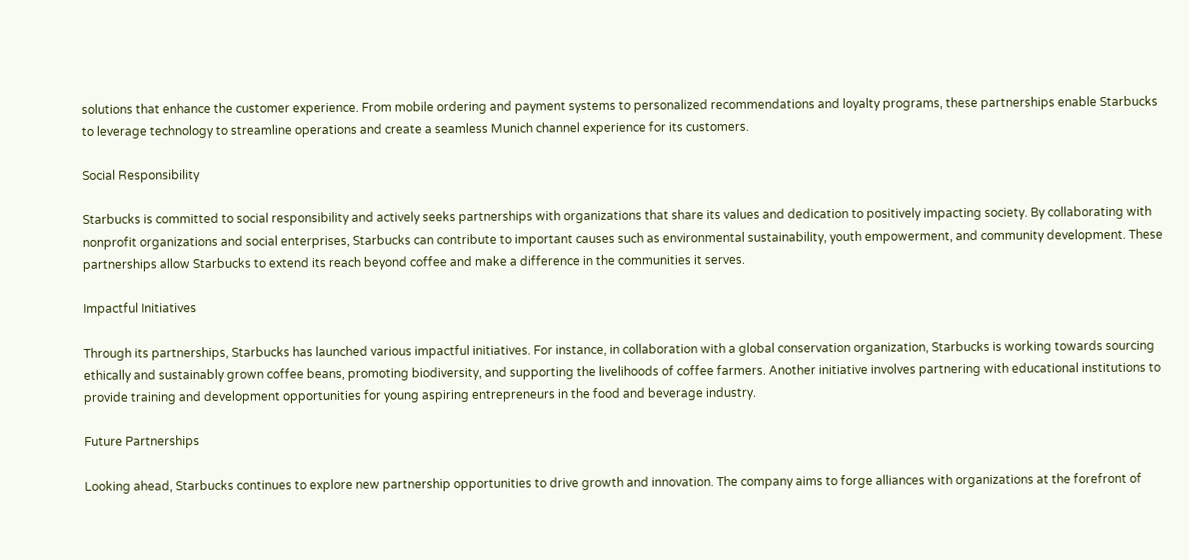solutions that enhance the customer experience. From mobile ordering and payment systems to personalized recommendations and loyalty programs, these partnerships enable Starbucks to leverage technology to streamline operations and create a seamless Munich channel experience for its customers.

Social Responsibility

Starbucks is committed to social responsibility and actively seeks partnerships with organizations that share its values and dedication to positively impacting society. By collaborating with nonprofit organizations and social enterprises, Starbucks can contribute to important causes such as environmental sustainability, youth empowerment, and community development. These partnerships allow Starbucks to extend its reach beyond coffee and make a difference in the communities it serves.

Impactful Initiatives

Through its partnerships, Starbucks has launched various impactful initiatives. For instance, in collaboration with a global conservation organization, Starbucks is working towards sourcing ethically and sustainably grown coffee beans, promoting biodiversity, and supporting the livelihoods of coffee farmers. Another initiative involves partnering with educational institutions to provide training and development opportunities for young aspiring entrepreneurs in the food and beverage industry.

Future Partnerships

Looking ahead, Starbucks continues to explore new partnership opportunities to drive growth and innovation. The company aims to forge alliances with organizations at the forefront of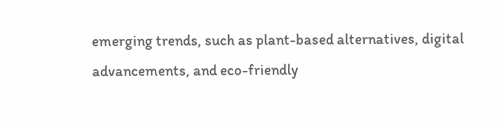emerging trends, such as plant-based alternatives, digital advancements, and eco-friendly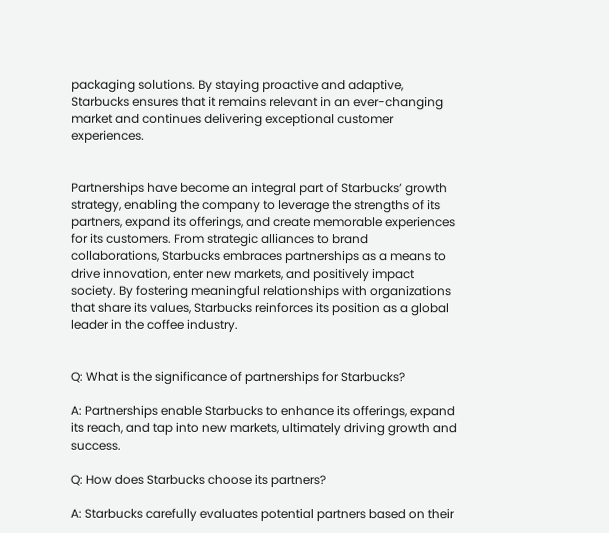packaging solutions. By staying proactive and adaptive, Starbucks ensures that it remains relevant in an ever-changing market and continues delivering exceptional customer experiences.


Partnerships have become an integral part of Starbucks’ growth strategy, enabling the company to leverage the strengths of its partners, expand its offerings, and create memorable experiences for its customers. From strategic alliances to brand collaborations, Starbucks embraces partnerships as a means to drive innovation, enter new markets, and positively impact society. By fostering meaningful relationships with organizations that share its values, Starbucks reinforces its position as a global leader in the coffee industry.


Q: What is the significance of partnerships for Starbucks?

A: Partnerships enable Starbucks to enhance its offerings, expand its reach, and tap into new markets, ultimately driving growth and success.

Q: How does Starbucks choose its partners?

A: Starbucks carefully evaluates potential partners based on their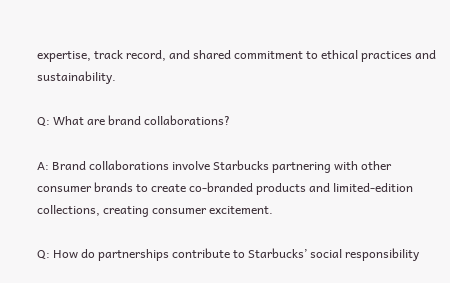expertise, track record, and shared commitment to ethical practices and sustainability.

Q: What are brand collaborations?

A: Brand collaborations involve Starbucks partnering with other consumer brands to create co-branded products and limited-edition collections, creating consumer excitement.

Q: How do partnerships contribute to Starbucks’ social responsibility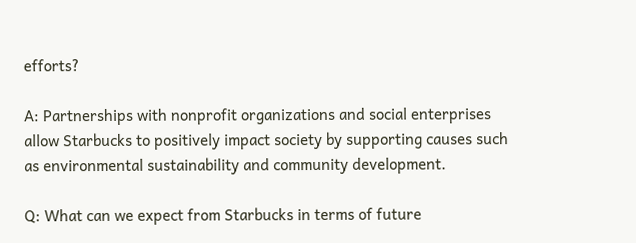efforts?

A: Partnerships with nonprofit organizations and social enterprises allow Starbucks to positively impact society by supporting causes such as environmental sustainability and community development.

Q: What can we expect from Starbucks in terms of future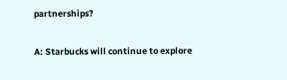partnerships?

A: Starbucks will continue to explore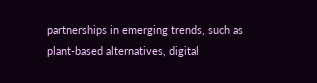partnerships in emerging trends, such as plant-based alternatives, digital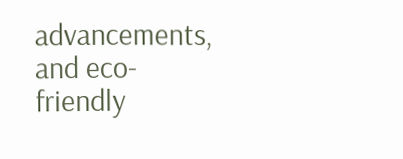advancements, and eco-friendly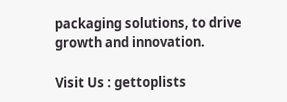packaging solutions, to drive growth and innovation.

Visit Us : gettoplists